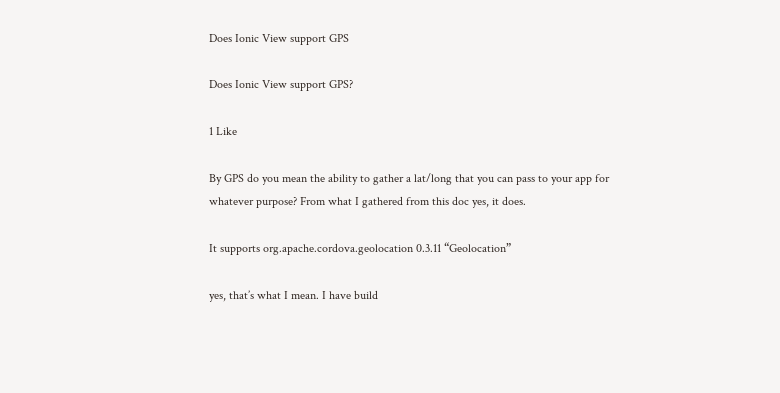Does Ionic View support GPS

Does Ionic View support GPS?

1 Like

By GPS do you mean the ability to gather a lat/long that you can pass to your app for whatever purpose? From what I gathered from this doc yes, it does.

It supports org.apache.cordova.geolocation 0.3.11 “Geolocation”

yes, that’s what I mean. I have build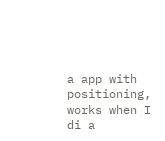a app with positioning, works when I di a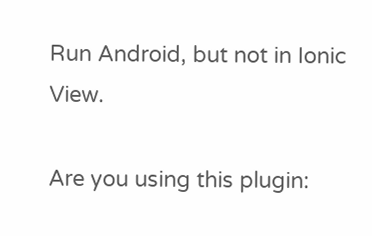Run Android, but not in Ionic View.

Are you using this plugin: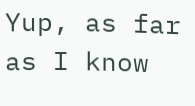Yup, as far as I know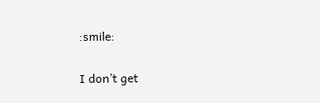:smile:

I don’t get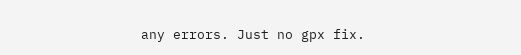any errors. Just no gpx fix.